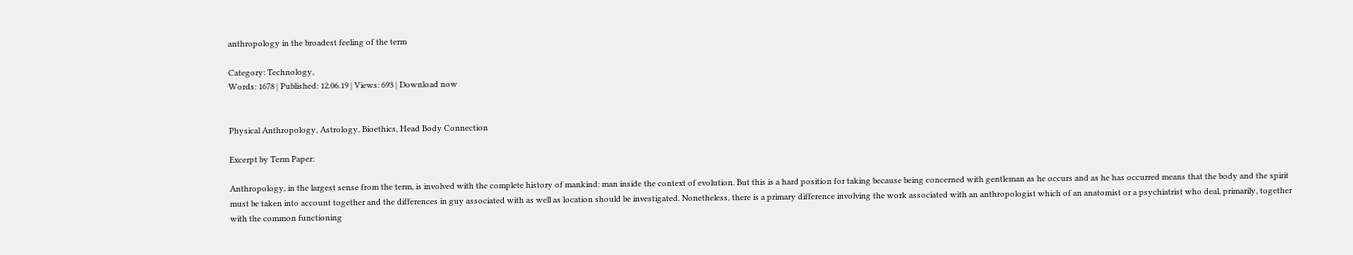anthropology in the broadest feeling of the term

Category: Technology,
Words: 1678 | Published: 12.06.19 | Views: 693 | Download now


Physical Anthropology, Astrology, Bioethics, Head Body Connection

Excerpt by Term Paper:

Anthropology, in the largest sense from the term, is involved with the complete history of mankind: man inside the context of evolution. But this is a hard position for taking because being concerned with gentleman as he occurs and as he has occurred means that the body and the spirit must be taken into account together and the differences in guy associated with as well as location should be investigated. Nonetheless, there is a primary difference involving the work associated with an anthropologist which of an anatomist or a psychiatrist who deal, primarily, together with the common functioning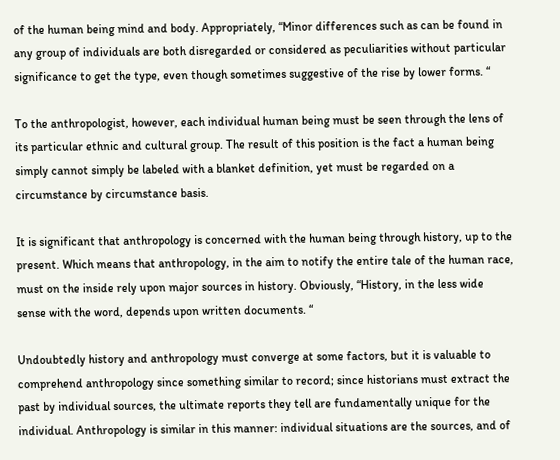of the human being mind and body. Appropriately, “Minor differences such as can be found in any group of individuals are both disregarded or considered as peculiarities without particular significance to get the type, even though sometimes suggestive of the rise by lower forms. “

To the anthropologist, however, each individual human being must be seen through the lens of its particular ethnic and cultural group. The result of this position is the fact a human being simply cannot simply be labeled with a blanket definition, yet must be regarded on a circumstance by circumstance basis.

It is significant that anthropology is concerned with the human being through history, up to the present. Which means that anthropology, in the aim to notify the entire tale of the human race, must on the inside rely upon major sources in history. Obviously, “History, in the less wide sense with the word, depends upon written documents. “

Undoubtedly history and anthropology must converge at some factors, but it is valuable to comprehend anthropology since something similar to record; since historians must extract the past by individual sources, the ultimate reports they tell are fundamentally unique for the individual. Anthropology is similar in this manner: individual situations are the sources, and of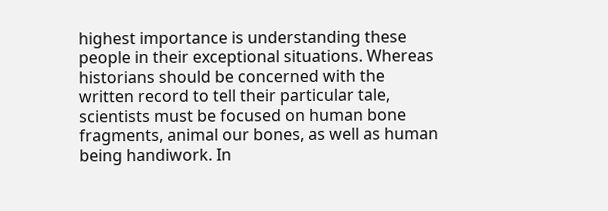highest importance is understanding these people in their exceptional situations. Whereas historians should be concerned with the written record to tell their particular tale, scientists must be focused on human bone fragments, animal our bones, as well as human being handiwork. In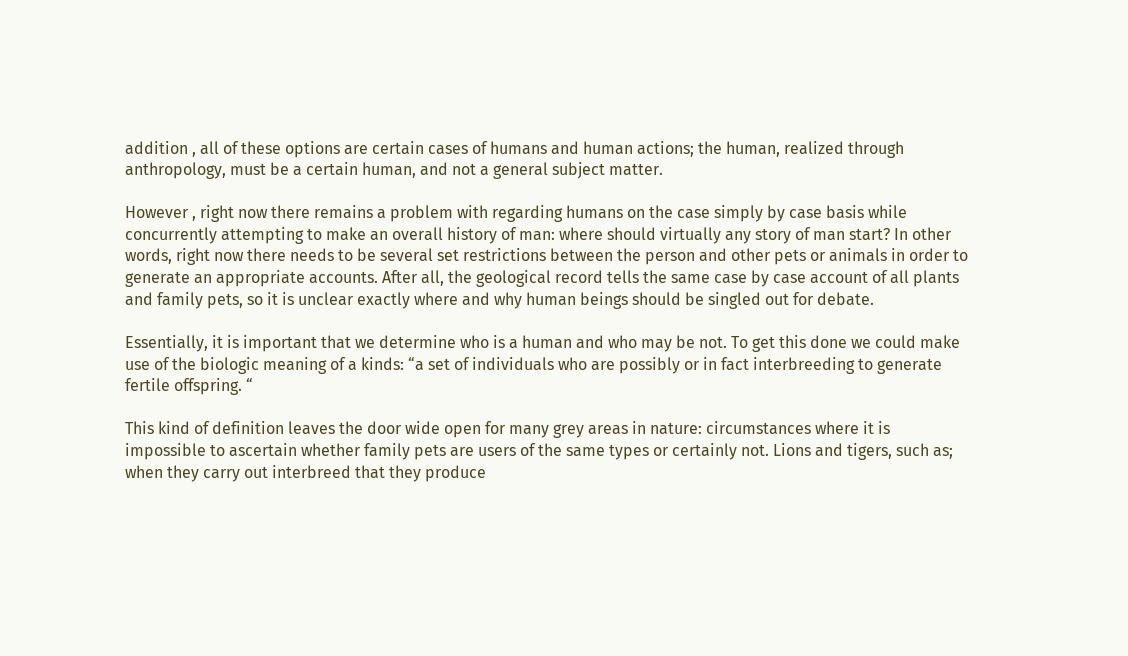addition , all of these options are certain cases of humans and human actions; the human, realized through anthropology, must be a certain human, and not a general subject matter.

However , right now there remains a problem with regarding humans on the case simply by case basis while concurrently attempting to make an overall history of man: where should virtually any story of man start? In other words, right now there needs to be several set restrictions between the person and other pets or animals in order to generate an appropriate accounts. After all, the geological record tells the same case by case account of all plants and family pets, so it is unclear exactly where and why human beings should be singled out for debate.

Essentially, it is important that we determine who is a human and who may be not. To get this done we could make use of the biologic meaning of a kinds: “a set of individuals who are possibly or in fact interbreeding to generate fertile offspring. “

This kind of definition leaves the door wide open for many grey areas in nature: circumstances where it is impossible to ascertain whether family pets are users of the same types or certainly not. Lions and tigers, such as; when they carry out interbreed that they produce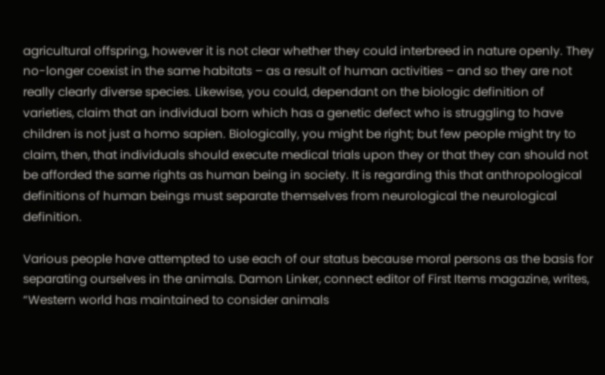agricultural offspring, however it is not clear whether they could interbreed in nature openly. They no-longer coexist in the same habitats – as a result of human activities – and so they are not really clearly diverse species. Likewise, you could, dependant on the biologic definition of varieties, claim that an individual born which has a genetic defect who is struggling to have children is not just a homo sapien. Biologically, you might be right; but few people might try to claim, then, that individuals should execute medical trials upon they or that they can should not be afforded the same rights as human being in society. It is regarding this that anthropological definitions of human beings must separate themselves from neurological the neurological definition.

Various people have attempted to use each of our status because moral persons as the basis for separating ourselves in the animals. Damon Linker, connect editor of First Items magazine, writes, “Western world has maintained to consider animals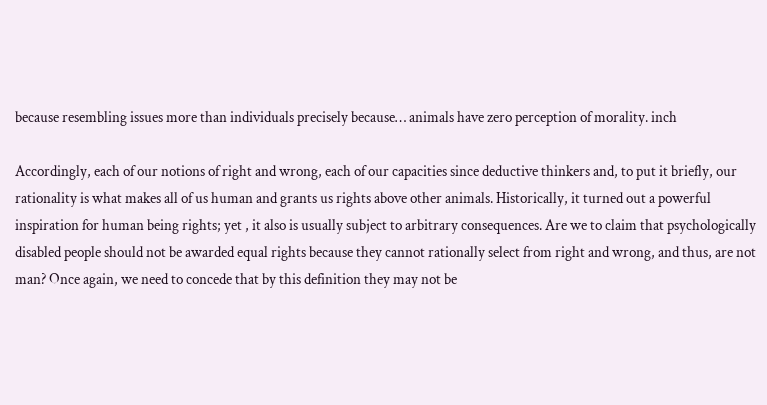because resembling issues more than individuals precisely because… animals have zero perception of morality. inch

Accordingly, each of our notions of right and wrong, each of our capacities since deductive thinkers and, to put it briefly, our rationality is what makes all of us human and grants us rights above other animals. Historically, it turned out a powerful inspiration for human being rights; yet , it also is usually subject to arbitrary consequences. Are we to claim that psychologically disabled people should not be awarded equal rights because they cannot rationally select from right and wrong, and thus, are not man? Once again, we need to concede that by this definition they may not be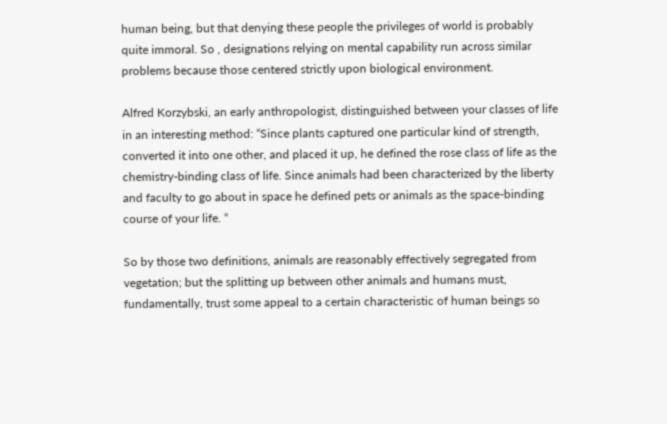human being, but that denying these people the privileges of world is probably quite immoral. So , designations relying on mental capability run across similar problems because those centered strictly upon biological environment.

Alfred Korzybski, an early anthropologist, distinguished between your classes of life in an interesting method: “Since plants captured one particular kind of strength, converted it into one other, and placed it up, he defined the rose class of life as the chemistry-binding class of life. Since animals had been characterized by the liberty and faculty to go about in space he defined pets or animals as the space-binding course of your life. “

So by those two definitions, animals are reasonably effectively segregated from vegetation; but the splitting up between other animals and humans must, fundamentally, trust some appeal to a certain characteristic of human beings so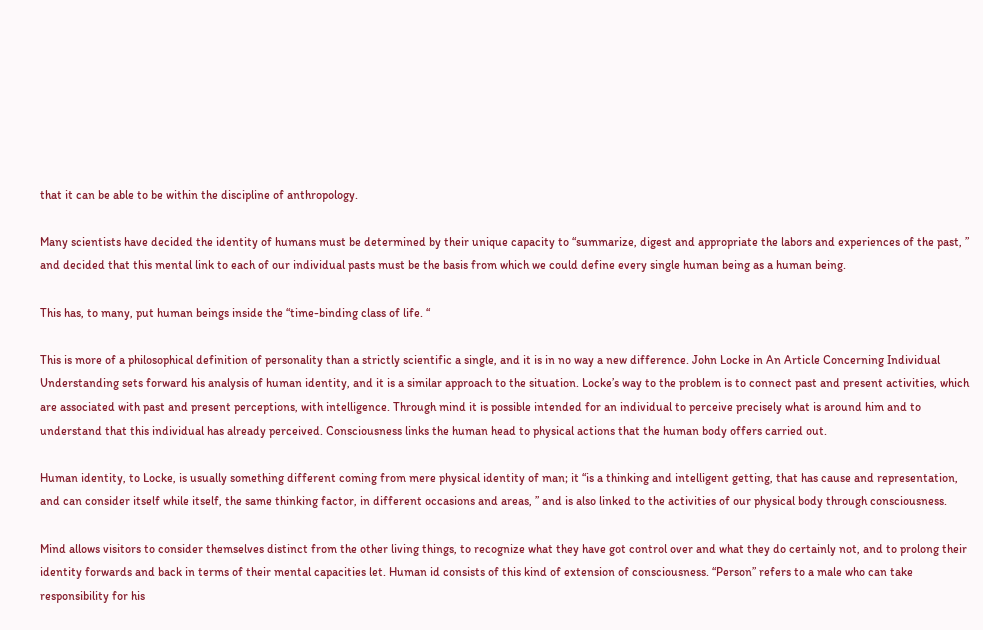that it can be able to be within the discipline of anthropology.

Many scientists have decided the identity of humans must be determined by their unique capacity to “summarize, digest and appropriate the labors and experiences of the past, ” and decided that this mental link to each of our individual pasts must be the basis from which we could define every single human being as a human being.

This has, to many, put human beings inside the “time-binding class of life. “

This is more of a philosophical definition of personality than a strictly scientific a single, and it is in no way a new difference. John Locke in An Article Concerning Individual Understanding sets forward his analysis of human identity, and it is a similar approach to the situation. Locke’s way to the problem is to connect past and present activities, which are associated with past and present perceptions, with intelligence. Through mind it is possible intended for an individual to perceive precisely what is around him and to understand that this individual has already perceived. Consciousness links the human head to physical actions that the human body offers carried out.

Human identity, to Locke, is usually something different coming from mere physical identity of man; it “is a thinking and intelligent getting, that has cause and representation, and can consider itself while itself, the same thinking factor, in different occasions and areas, ” and is also linked to the activities of our physical body through consciousness.

Mind allows visitors to consider themselves distinct from the other living things, to recognize what they have got control over and what they do certainly not, and to prolong their identity forwards and back in terms of their mental capacities let. Human id consists of this kind of extension of consciousness. “Person” refers to a male who can take responsibility for his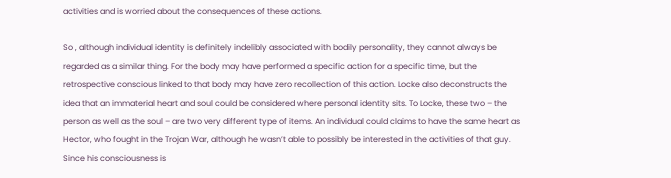activities and is worried about the consequences of these actions.

So , although individual identity is definitely indelibly associated with bodily personality, they cannot always be regarded as a similar thing. For the body may have performed a specific action for a specific time, but the retrospective conscious linked to that body may have zero recollection of this action. Locke also deconstructs the idea that an immaterial heart and soul could be considered where personal identity sits. To Locke, these two – the person as well as the soul – are two very different type of items. An individual could claims to have the same heart as Hector, who fought in the Trojan War, although he wasn’t able to possibly be interested in the activities of that guy. Since his consciousness is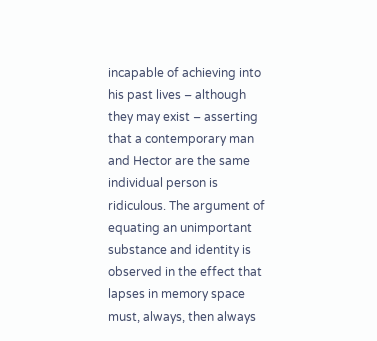incapable of achieving into his past lives – although they may exist – asserting that a contemporary man and Hector are the same individual person is ridiculous. The argument of equating an unimportant substance and identity is observed in the effect that lapses in memory space must, always, then always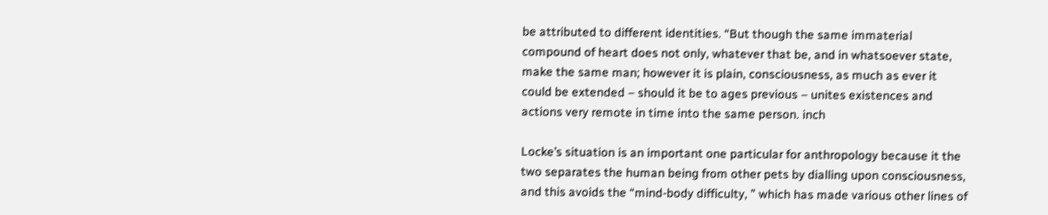be attributed to different identities. “But though the same immaterial compound of heart does not only, whatever that be, and in whatsoever state, make the same man; however it is plain, consciousness, as much as ever it could be extended – should it be to ages previous – unites existences and actions very remote in time into the same person. inch

Locke’s situation is an important one particular for anthropology because it the two separates the human being from other pets by dialling upon consciousness, and this avoids the “mind-body difficulty, ” which has made various other lines of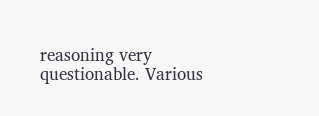reasoning very questionable. Various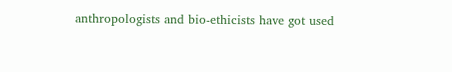anthropologists and bio-ethicists have got used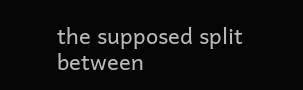the supposed split between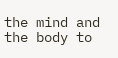the mind and the body to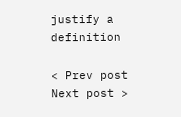justify a definition

< Prev post Next post >